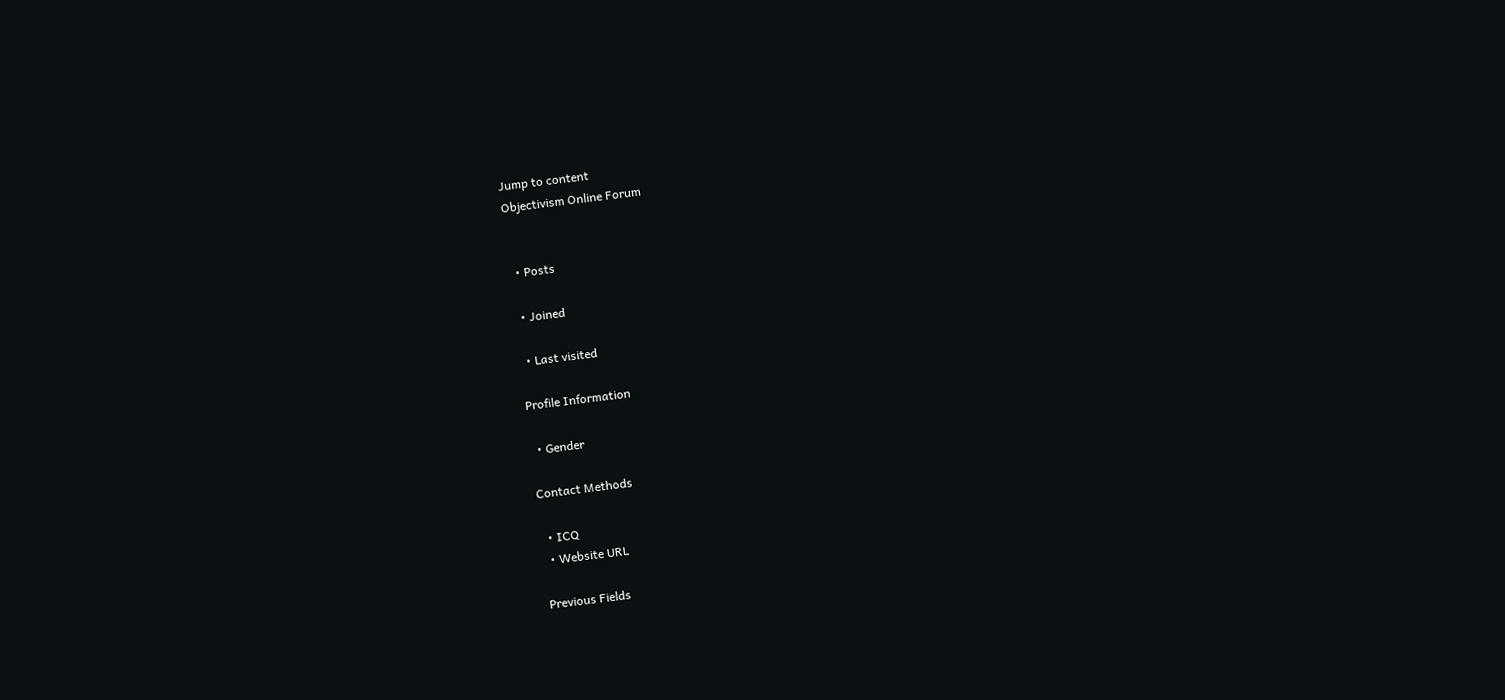Jump to content
Objectivism Online Forum


  • Posts

  • Joined

  • Last visited

Profile Information

  • Gender

Contact Methods

  • ICQ
  • Website URL

Previous Fields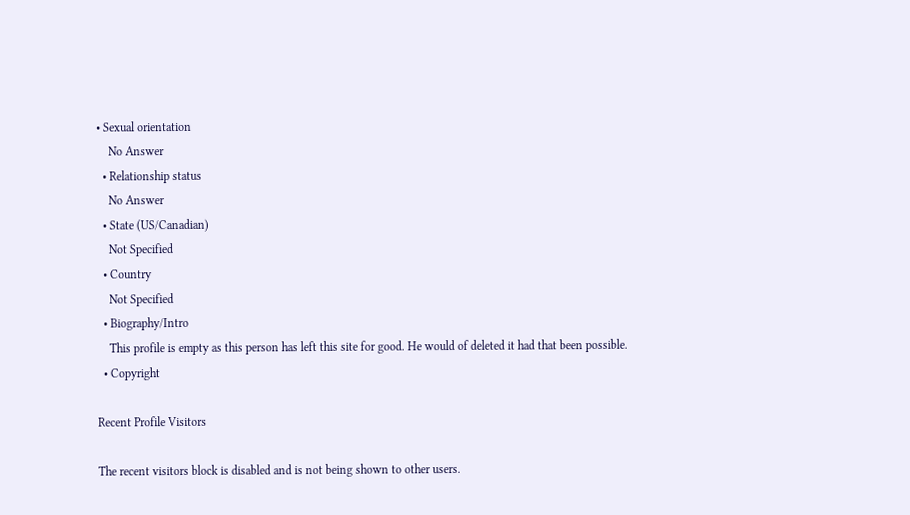• Sexual orientation
    No Answer
  • Relationship status
    No Answer
  • State (US/Canadian)
    Not Specified
  • Country
    Not Specified
  • Biography/Intro
    This profile is empty as this person has left this site for good. He would of deleted it had that been possible.
  • Copyright

Recent Profile Visitors

The recent visitors block is disabled and is not being shown to other users.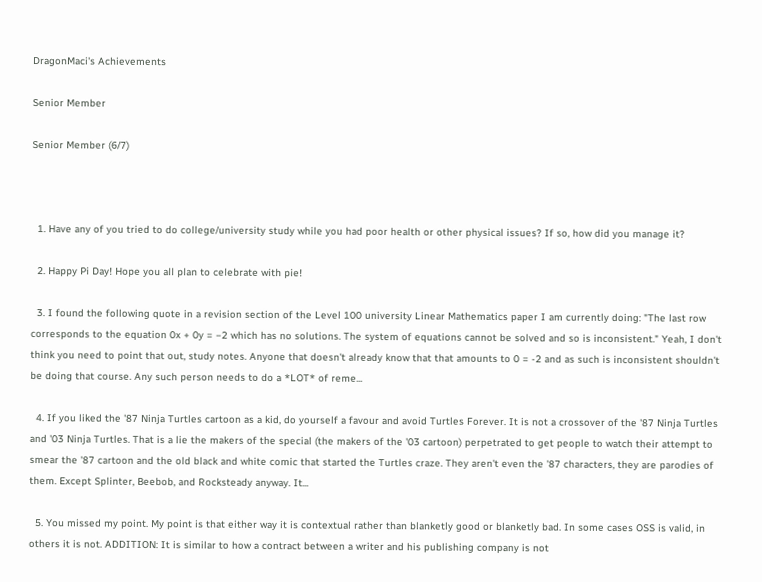DragonMaci's Achievements

Senior Member

Senior Member (6/7)



  1. Have any of you tried to do college/university study while you had poor health or other physical issues? If so, how did you manage it?

  2. Happy Pi Day! Hope you all plan to celebrate with pie!

  3. I found the following quote in a revision section of the Level 100 university Linear Mathematics paper I am currently doing: "The last row corresponds to the equation 0x + 0y = −2 which has no solutions. The system of equations cannot be solved and so is inconsistent." Yeah, I don't think you need to point that out, study notes. Anyone that doesn't already know that that amounts to 0 = -2 and as such is inconsistent shouldn't be doing that course. Any such person needs to do a *LOT* of reme...

  4. If you liked the '87 Ninja Turtles cartoon as a kid, do yourself a favour and avoid Turtles Forever. It is not a crossover of the '87 Ninja Turtles and '03 Ninja Turtles. That is a lie the makers of the special (the makers of the '03 cartoon) perpetrated to get people to watch their attempt to smear the '87 cartoon and the old black and white comic that started the Turtles craze. They aren't even the '87 characters, they are parodies of them. Except Splinter, Beebob, and Rocksteady anyway. It...

  5. You missed my point. My point is that either way it is contextual rather than blanketly good or blanketly bad. In some cases OSS is valid, in others it is not. ADDITION: It is similar to how a contract between a writer and his publishing company is not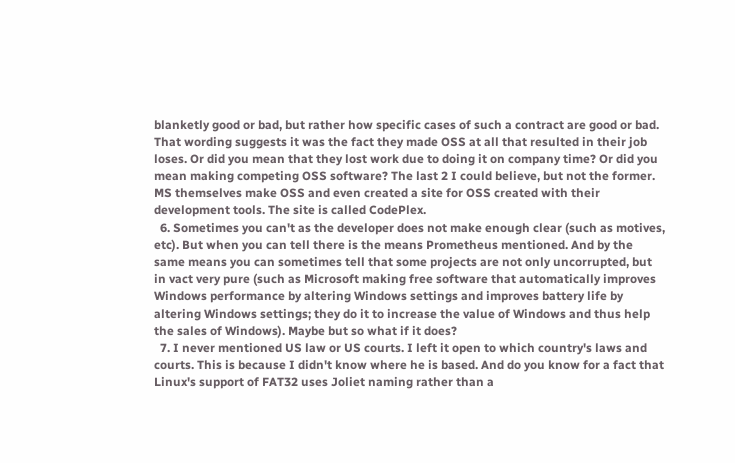blanketly good or bad, but rather how specific cases of such a contract are good or bad. That wording suggests it was the fact they made OSS at all that resulted in their job loses. Or did you mean that they lost work due to doing it on company time? Or did you mean making competing OSS software? The last 2 I could believe, but not the former. MS themselves make OSS and even created a site for OSS created with their development tools. The site is called CodePlex.
  6. Sometimes you can't as the developer does not make enough clear (such as motives, etc). But when you can tell there is the means Prometheus mentioned. And by the same means you can sometimes tell that some projects are not only uncorrupted, but in vact very pure (such as Microsoft making free software that automatically improves Windows performance by altering Windows settings and improves battery life by altering Windows settings; they do it to increase the value of Windows and thus help the sales of Windows). Maybe but so what if it does?
  7. I never mentioned US law or US courts. I left it open to which country's laws and courts. This is because I didn't know where he is based. And do you know for a fact that Linux's support of FAT32 uses Joliet naming rather than a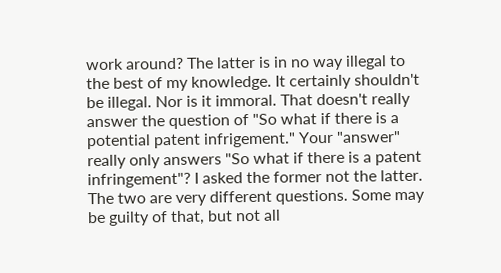work around? The latter is in no way illegal to the best of my knowledge. It certainly shouldn't be illegal. Nor is it immoral. That doesn't really answer the question of "So what if there is a potential patent infrigement." Your "answer" really only answers "So what if there is a patent infringement"? I asked the former not the latter. The two are very different questions. Some may be guilty of that, but not all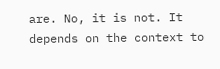are. No, it is not. It depends on the context to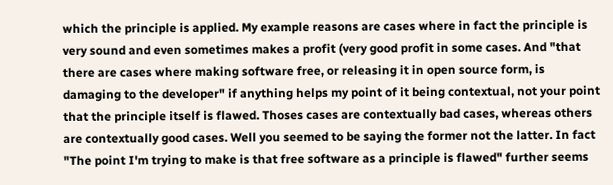which the principle is applied. My example reasons are cases where in fact the principle is very sound and even sometimes makes a profit (very good profit in some cases. And "that there are cases where making software free, or releasing it in open source form, is damaging to the developer" if anything helps my point of it being contextual, not your point that the principle itself is flawed. Thoses cases are contextually bad cases, whereas others are contextually good cases. Well you seemed to be saying the former not the latter. In fact "The point I'm trying to make is that free software as a principle is flawed" further seems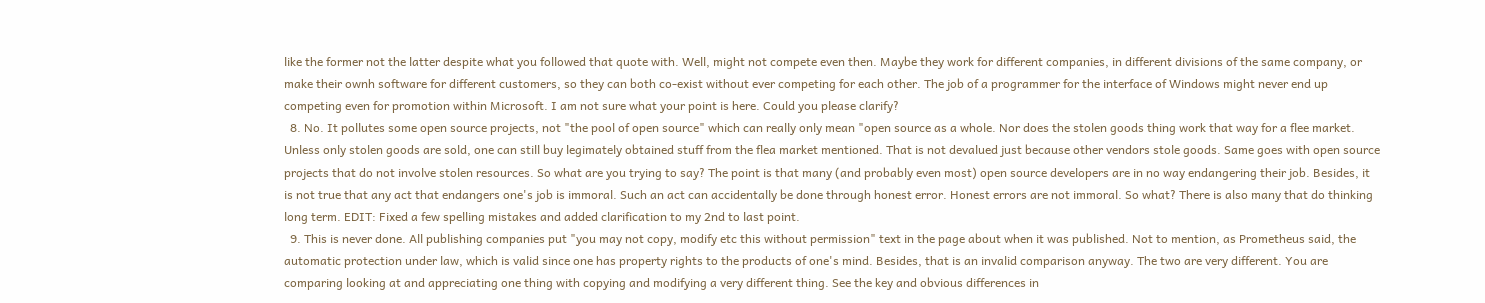like the former not the latter despite what you followed that quote with. Well, might not compete even then. Maybe they work for different companies, in different divisions of the same company, or make their ownh software for different customers, so they can both co-exist without ever competing for each other. The job of a programmer for the interface of Windows might never end up competing even for promotion within Microsoft. I am not sure what your point is here. Could you please clarify?
  8. No. It pollutes some open source projects, not "the pool of open source" which can really only mean "open source as a whole. Nor does the stolen goods thing work that way for a flee market. Unless only stolen goods are sold, one can still buy legimately obtained stuff from the flea market mentioned. That is not devalued just because other vendors stole goods. Same goes with open source projects that do not involve stolen resources. So what are you trying to say? The point is that many (and probably even most) open source developers are in no way endangering their job. Besides, it is not true that any act that endangers one's job is immoral. Such an act can accidentally be done through honest error. Honest errors are not immoral. So what? There is also many that do thinking long term. EDIT: Fixed a few spelling mistakes and added clarification to my 2nd to last point.
  9. This is never done. All publishing companies put "you may not copy, modify etc this without permission" text in the page about when it was published. Not to mention, as Prometheus said, the automatic protection under law, which is valid since one has property rights to the products of one's mind. Besides, that is an invalid comparison anyway. The two are very different. You are comparing looking at and appreciating one thing with copying and modifying a very different thing. See the key and obvious differences in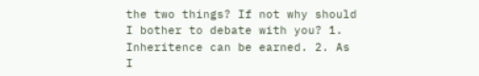the two things? If not why should I bother to debate with you? 1. Inheritence can be earned. 2. As I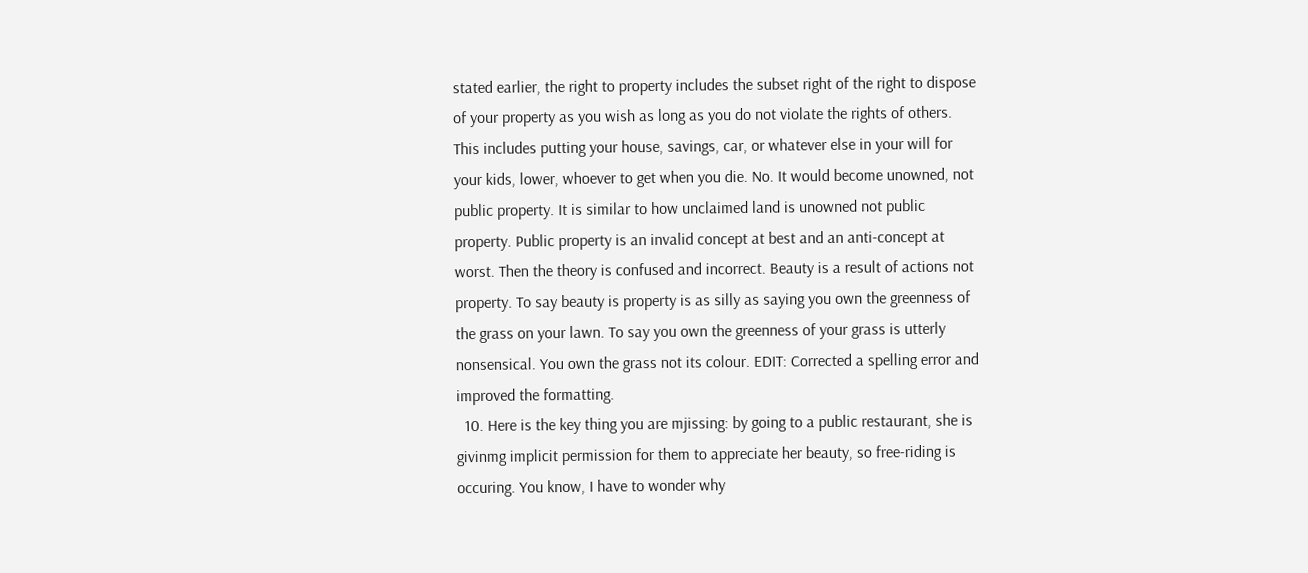stated earlier, the right to property includes the subset right of the right to dispose of your property as you wish as long as you do not violate the rights of others. This includes putting your house, savings, car, or whatever else in your will for your kids, lower, whoever to get when you die. No. It would become unowned, not public property. It is similar to how unclaimed land is unowned not public property. Public property is an invalid concept at best and an anti-concept at worst. Then the theory is confused and incorrect. Beauty is a result of actions not property. To say beauty is property is as silly as saying you own the greenness of the grass on your lawn. To say you own the greenness of your grass is utterly nonsensical. You own the grass not its colour. EDIT: Corrected a spelling error and improved the formatting.
  10. Here is the key thing you are mjissing: by going to a public restaurant, she is givinmg implicit permission for them to appreciate her beauty, so free-riding is occuring. You know, I have to wonder why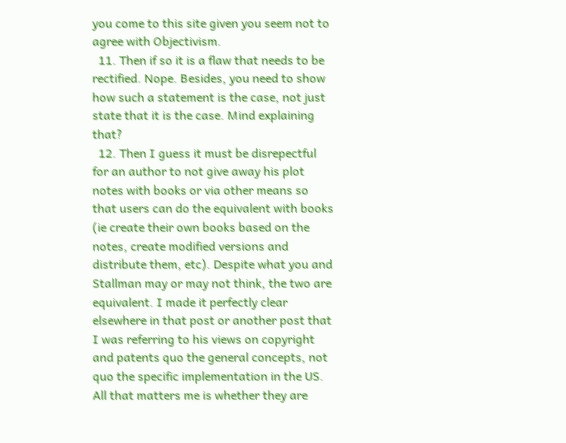you come to this site given you seem not to agree with Objectivism.
  11. Then if so it is a flaw that needs to be rectified. Nope. Besides, you need to show how such a statement is the case, not just state that it is the case. Mind explaining that?
  12. Then I guess it must be disrepectful for an author to not give away his plot notes with books or via other means so that users can do the equivalent with books (ie create their own books based on the notes, create modified versions and distribute them, etc). Despite what you and Stallman may or may not think, the two are equivalent. I made it perfectly clear elsewhere in that post or another post that I was referring to his views on copyright and patents quo the general concepts, not quo the specific implementation in the US. All that matters me is whether they are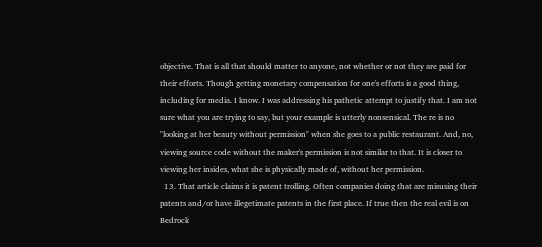objective. That is all that should matter to anyone, not whether or not they are paid for their efforts. Though getting monetary compensation for one's efforts is a good thing, including for media. I know. I was addressing his pathetic attempt to justify that. I am not sure what you are trying to say, but your example is utterly nonsensical. The re is no "looking at her beauty without permission" when she goes to a public restaurant. And, no, viewing source code without the maker's permission is not similar to that. It is closer to viewing her insides, what she is physically made of, without her permission.
  13. That article claims it is patent trolling. Often companies doing that are misusing their patents and/or have illegetimate patents in the first place. If true then the real evil is on Bedrock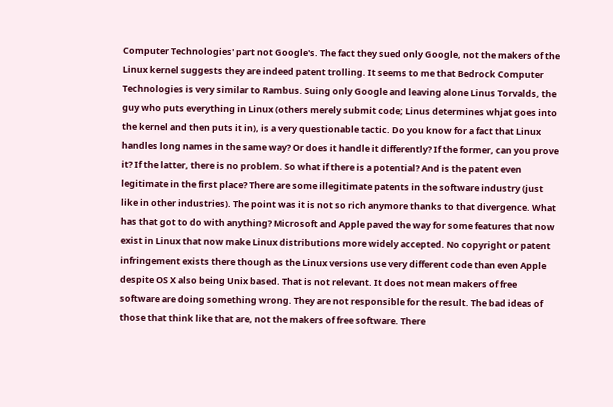Computer Technologies' part not Google's. The fact they sued only Google, not the makers of the Linux kernel suggests they are indeed patent trolling. It seems to me that Bedrock Computer Technologies is very similar to Rambus. Suing only Google and leaving alone Linus Torvalds, the guy who puts everything in Linux (others merely submit code; Linus determines whjat goes into the kernel and then puts it in), is a very questionable tactic. Do you know for a fact that Linux handles long names in the same way? Or does it handle it differently? If the former, can you prove it? If the latter, there is no problem. So what if there is a potential? And is the patent even legitimate in the first place? There are some illegitimate patents in the software industry (just like in other industries). The point was it is not so rich anymore thanks to that divergence. What has that got to do with anything? Microsoft and Apple paved the way for some features that now exist in Linux that now make Linux distributions more widely accepted. No copyright or patent infringement exists there though as the Linux versions use very different code than even Apple despite OS X also being Unix based. That is not relevant. It does not mean makers of free software are doing something wrong. They are not responsible for the result. The bad ideas of those that think like that are, not the makers of free software. There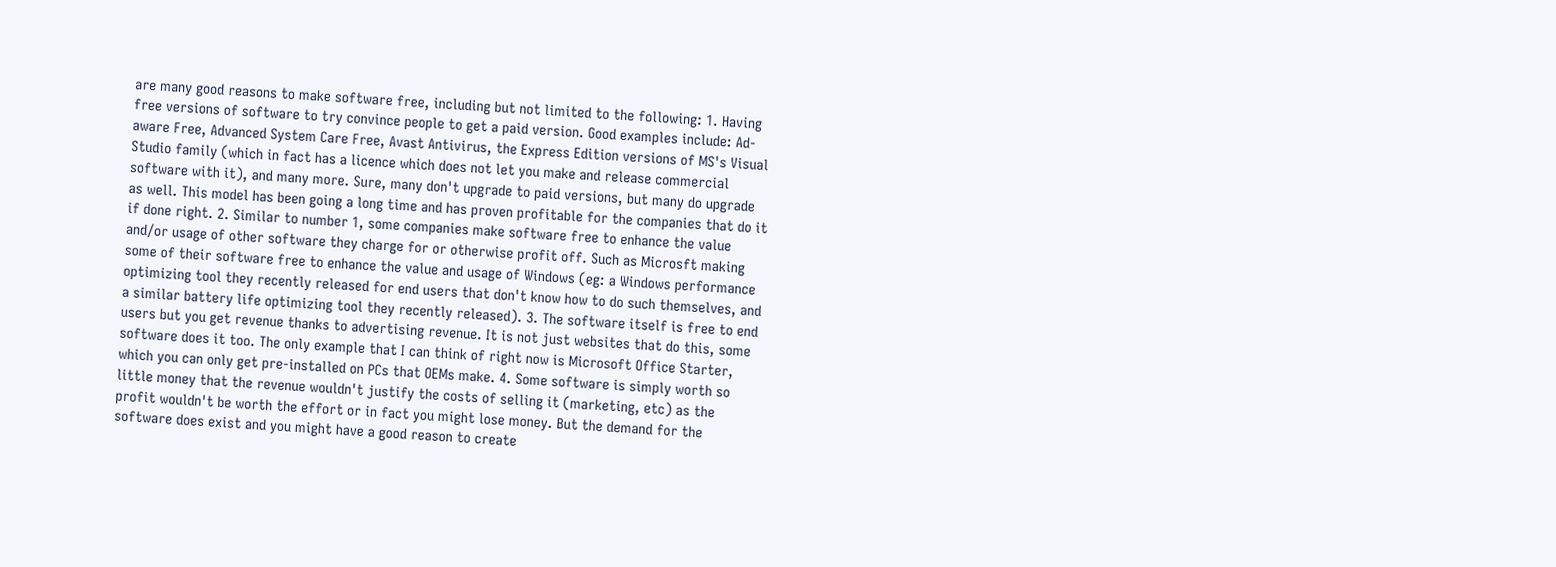are many good reasons to make software free, including but not limited to the following: 1. Having free versions of software to try convince people to get a paid version. Good examples include: Ad-aware Free, Advanced System Care Free, Avast Antivirus, the Express Edition versions of MS's Visual Studio family (which in fact has a licence which does not let you make and release commercial software with it), and many more. Sure, many don't upgrade to paid versions, but many do upgrade as well. This model has been going a long time and has proven profitable for the companies that do it if done right. 2. Similar to number 1, some companies make software free to enhance the value and/or usage of other software they charge for or otherwise profit off. Such as Microsft making some of their software free to enhance the value and usage of Windows (eg: a Windows performance optimizing tool they recently released for end users that don't know how to do such themselves, and a similar battery life optimizing tool they recently released). 3. The software itself is free to end users but you get revenue thanks to advertising revenue. It is not just websites that do this, some software does it too. The only example that I can think of right now is Microsoft Office Starter, which you can only get pre-installed on PCs that OEMs make. 4. Some software is simply worth so little money that the revenue wouldn't justify the costs of selling it (marketing, etc) as the profit wouldn't be worth the effort or in fact you might lose money. But the demand for the software does exist and you might have a good reason to create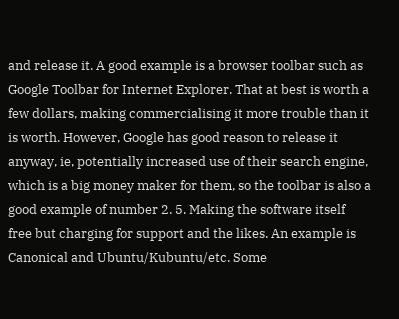and release it. A good example is a browser toolbar such as Google Toolbar for Internet Explorer. That at best is worth a few dollars, making commercialising it more trouble than it is worth. However, Google has good reason to release it anyway, ie, potentially increased use of their search engine, which is a big money maker for them, so the toolbar is also a good example of number 2. 5. Making the software itself free but charging for support and the likes. An example is Canonical and Ubuntu/Kubuntu/etc. Some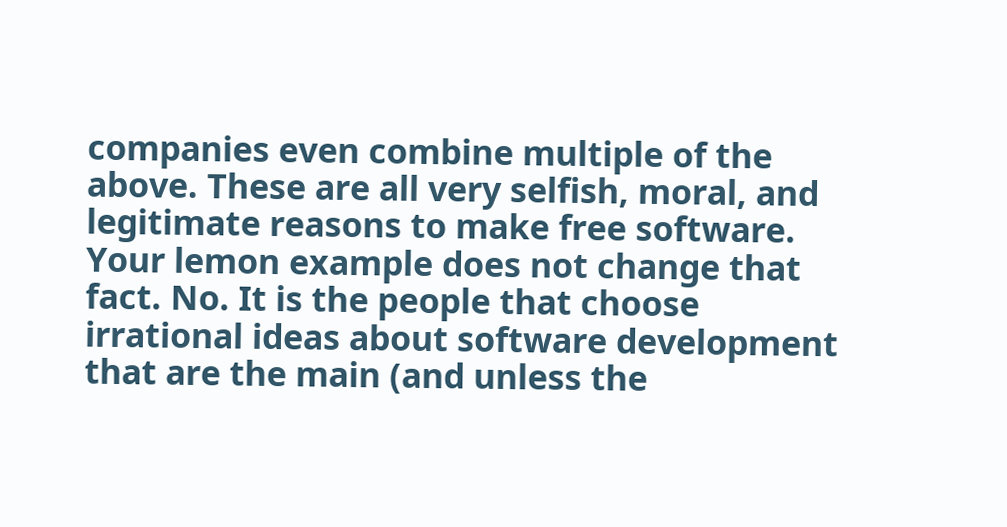companies even combine multiple of the above. These are all very selfish, moral, and legitimate reasons to make free software. Your lemon example does not change that fact. No. It is the people that choose irrational ideas about software development that are the main (and unless the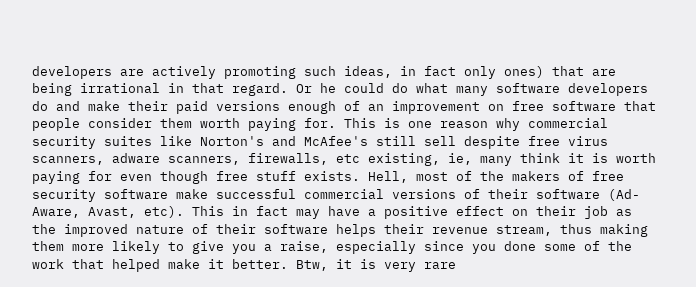developers are actively promoting such ideas, in fact only ones) that are being irrational in that regard. Or he could do what many software developers do and make their paid versions enough of an improvement on free software that people consider them worth paying for. This is one reason why commercial security suites like Norton's and McAfee's still sell despite free virus scanners, adware scanners, firewalls, etc existing, ie, many think it is worth paying for even though free stuff exists. Hell, most of the makers of free security software make successful commercial versions of their software (Ad-Aware, Avast, etc). This in fact may have a positive effect on their job as the improved nature of their software helps their revenue stream, thus making them more likely to give you a raise, especially since you done some of the work that helped make it better. Btw, it is very rare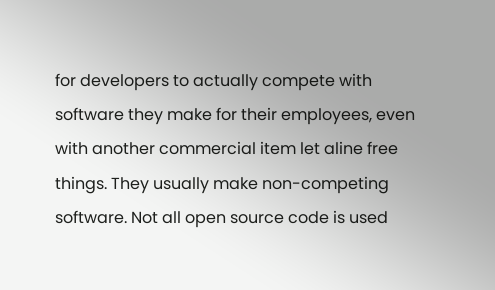for developers to actually compete with software they make for their employees, even with another commercial item let aline free things. They usually make non-competing software. Not all open source code is used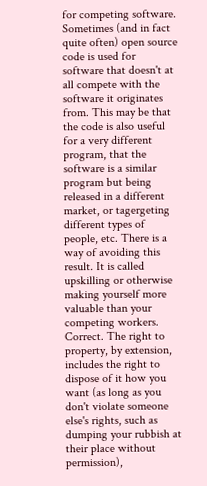for competing software. Sometimes (and in fact quite often) open source code is used for software that doesn't at all compete with the software it originates from. This may be that the code is also useful for a very different program, that the software is a similar program but being released in a different market, or tagergeting different types of people, etc. There is a way of avoiding this result. It is called upskilling or otherwise making yourself more valuable than your competing workers. Correct. The right to property, by extension, includes the right to dispose of it how you want (as long as you don't violate someone else's rights, such as dumping your rubbish at their place without permission),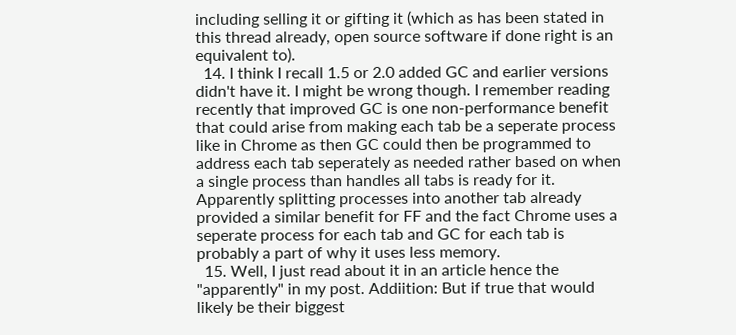including selling it or gifting it (which as has been stated in this thread already, open source software if done right is an equivalent to).
  14. I think I recall 1.5 or 2.0 added GC and earlier versions didn't have it. I might be wrong though. I remember reading recently that improved GC is one non-performance benefit that could arise from making each tab be a seperate process like in Chrome as then GC could then be programmed to address each tab seperately as needed rather based on when a single process than handles all tabs is ready for it. Apparently splitting processes into another tab already provided a similar benefit for FF and the fact Chrome uses a seperate process for each tab and GC for each tab is probably a part of why it uses less memory.
  15. Well, I just read about it in an article hence the "apparently" in my post. Addiition: But if true that would likely be their biggest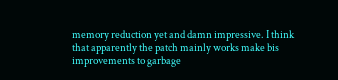memory reduction yet and damn impressive. I think that apparently the patch mainly works make bis improvements to garbage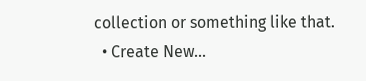collection or something like that.
  • Create New...